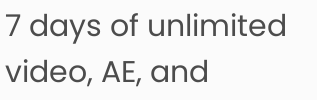7 days of unlimited video, AE, and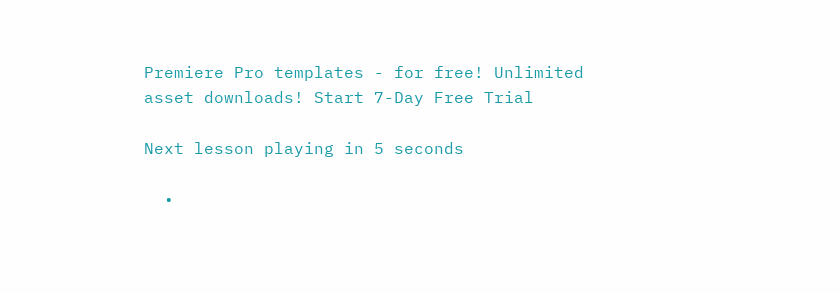Premiere Pro templates - for free! Unlimited asset downloads! Start 7-Day Free Trial

Next lesson playing in 5 seconds

  •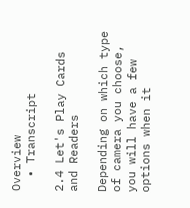Overview
  • Transcript

2.4 Let's Play Cards and Readers

Depending on which type of camera you choose, you will have a few options when it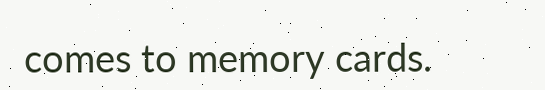comes to memory cards.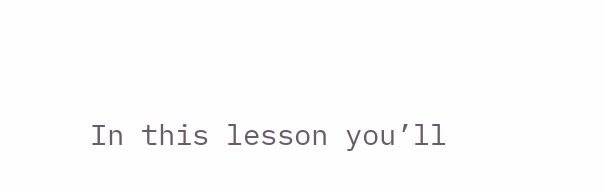In this lesson you’ll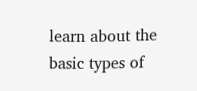learn about the basic types of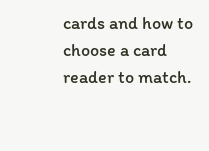cards and how to choose a card reader to match.